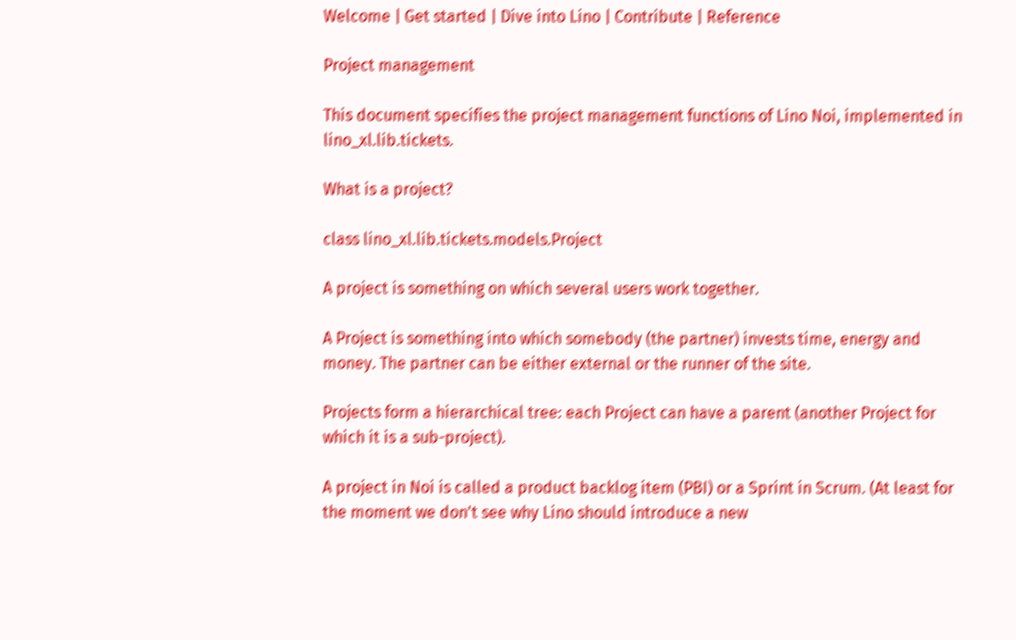Welcome | Get started | Dive into Lino | Contribute | Reference

Project management

This document specifies the project management functions of Lino Noi, implemented in lino_xl.lib.tickets.

What is a project?

class lino_xl.lib.tickets.models.Project

A project is something on which several users work together.

A Project is something into which somebody (the partner) invests time, energy and money. The partner can be either external or the runner of the site.

Projects form a hierarchical tree: each Project can have a parent (another Project for which it is a sub-project).

A project in Noi is called a product backlog item (PBI) or a Sprint in Scrum. (At least for the moment we don't see why Lino should introduce a new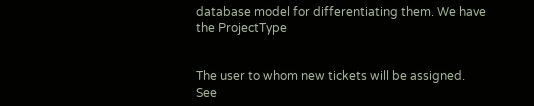database model for differentiating them. We have the ProjectType


The user to whom new tickets will be assigned. See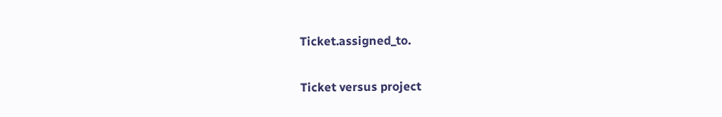Ticket.assigned_to.

Ticket versus project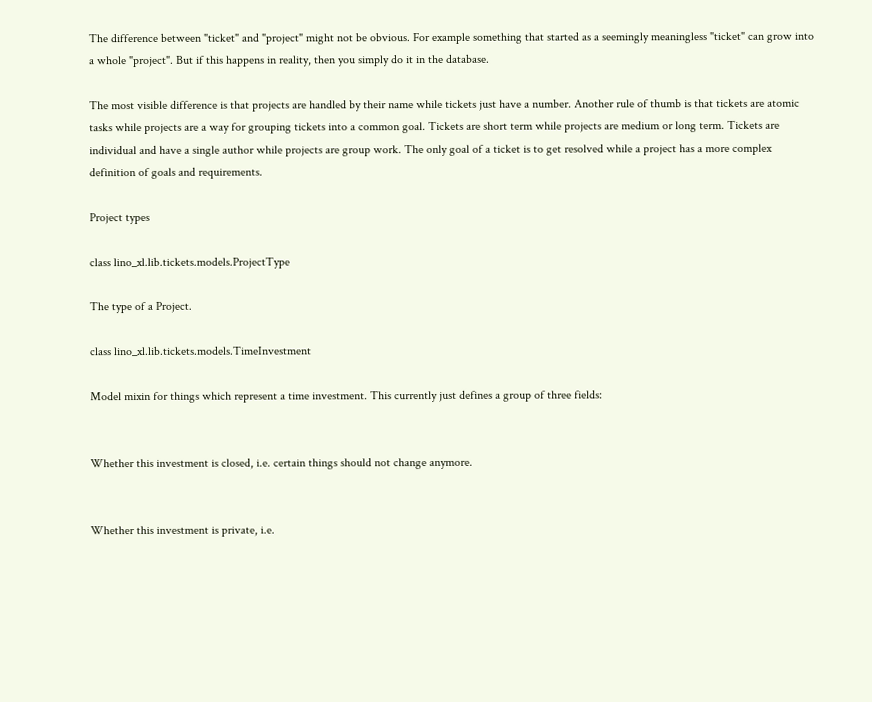The difference between "ticket" and "project" might not be obvious. For example something that started as a seemingly meaningless "ticket" can grow into a whole "project". But if this happens in reality, then you simply do it in the database.

The most visible difference is that projects are handled by their name while tickets just have a number. Another rule of thumb is that tickets are atomic tasks while projects are a way for grouping tickets into a common goal. Tickets are short term while projects are medium or long term. Tickets are individual and have a single author while projects are group work. The only goal of a ticket is to get resolved while a project has a more complex definition of goals and requirements.

Project types

class lino_xl.lib.tickets.models.ProjectType

The type of a Project.

class lino_xl.lib.tickets.models.TimeInvestment

Model mixin for things which represent a time investment. This currently just defines a group of three fields:


Whether this investment is closed, i.e. certain things should not change anymore.


Whether this investment is private, i.e.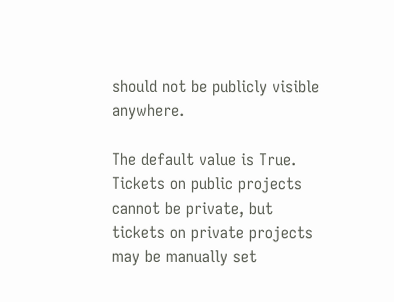should not be publicly visible anywhere.

The default value is True. Tickets on public projects cannot be private, but tickets on private projects may be manually set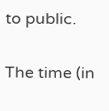to public.


The time (in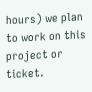hours) we plan to work on this project or ticket.